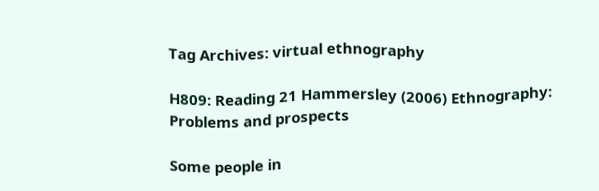Tag Archives: virtual ethnography

H809: Reading 21 Hammersley (2006) Ethnography: Problems and prospects

Some people in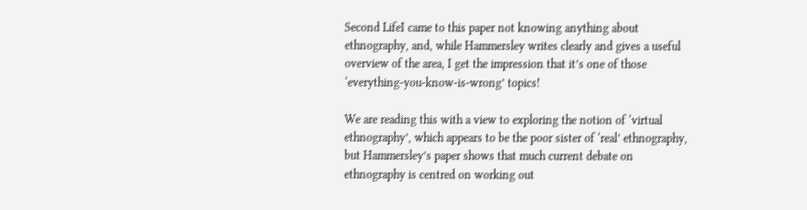Second LifeI came to this paper not knowing anything about ethnography, and, while Hammersley writes clearly and gives a useful overview of the area, I get the impression that it’s one of those ‘everything-you-know-is-wrong’ topics!

We are reading this with a view to exploring the notion of ‘virtual ethnography’, which appears to be the poor sister of ‘real’ ethnography, but Hammersley’s paper shows that much current debate on ethnography is centred on working out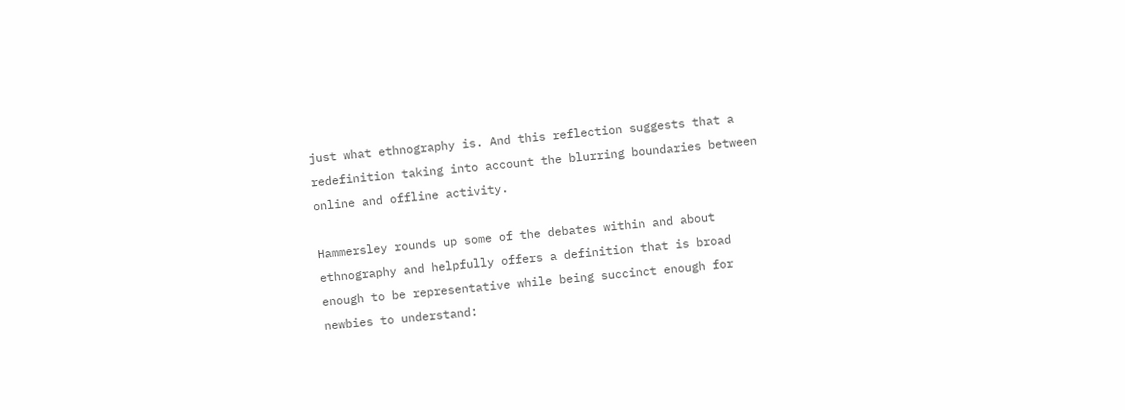just what ethnography is. And this reflection suggests that a redefinition taking into account the blurring boundaries between online and offline activity.

Hammersley rounds up some of the debates within and about ethnography and helpfully offers a definition that is broad enough to be representative while being succinct enough for newbies to understand: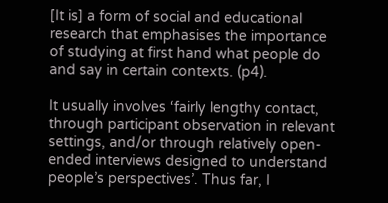[It is] a form of social and educational research that emphasises the importance of studying at first hand what people do and say in certain contexts. (p4).

It usually involves ‘fairly lengthy contact, through participant observation in relevant settings, and/or through relatively open-ended interviews designed to understand people’s perspectives’. Thus far, I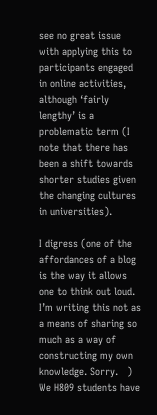see no great issue with applying this to participants engaged in online activities, although ‘fairly lengthy’ is a problematic term (I note that there has been a shift towards shorter studies given the changing cultures in universities).

I digress (one of the affordances of a blog is the way it allows one to think out loud. I’m writing this not as a means of sharing so much as a way of constructing my own knowledge. Sorry.   ) We H809 students have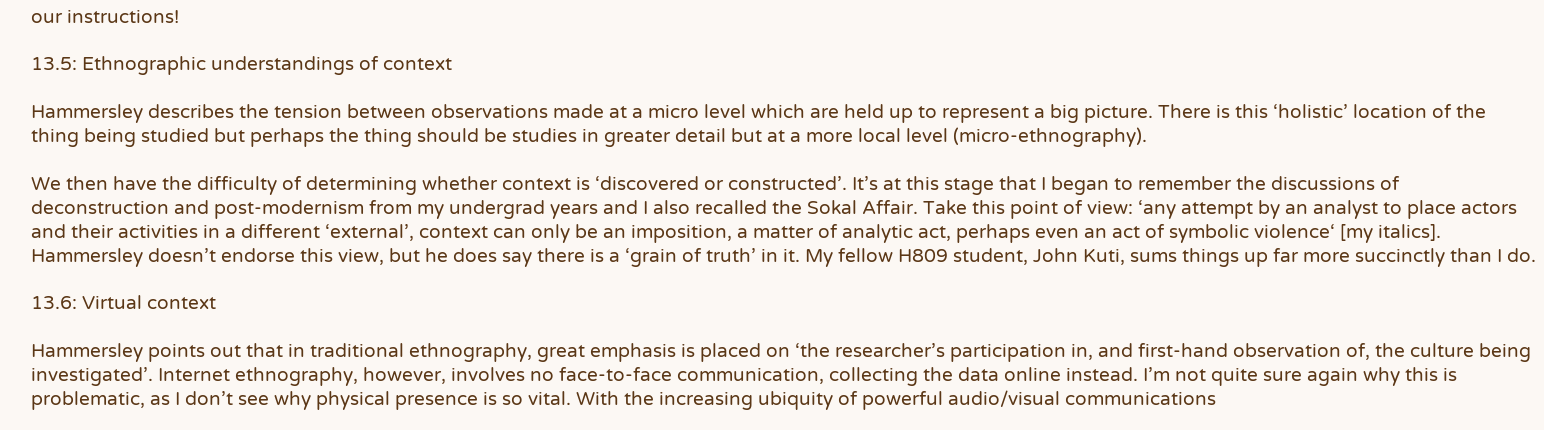our instructions!

13.5: Ethnographic understandings of context

Hammersley describes the tension between observations made at a micro level which are held up to represent a big picture. There is this ‘holistic’ location of the thing being studied but perhaps the thing should be studies in greater detail but at a more local level (micro-ethnography).

We then have the difficulty of determining whether context is ‘discovered or constructed’. It’s at this stage that I began to remember the discussions of deconstruction and post-modernism from my undergrad years and I also recalled the Sokal Affair. Take this point of view: ‘any attempt by an analyst to place actors and their activities in a different ‘external’, context can only be an imposition, a matter of analytic act, perhaps even an act of symbolic violence‘ [my italics]. Hammersley doesn’t endorse this view, but he does say there is a ‘grain of truth’ in it. My fellow H809 student, John Kuti, sums things up far more succinctly than I do.

13.6: Virtual context

Hammersley points out that in traditional ethnography, great emphasis is placed on ‘the researcher’s participation in, and first-hand observation of, the culture being investigated’. Internet ethnography, however, involves no face-to-face communication, collecting the data online instead. I’m not quite sure again why this is problematic, as I don’t see why physical presence is so vital. With the increasing ubiquity of powerful audio/visual communications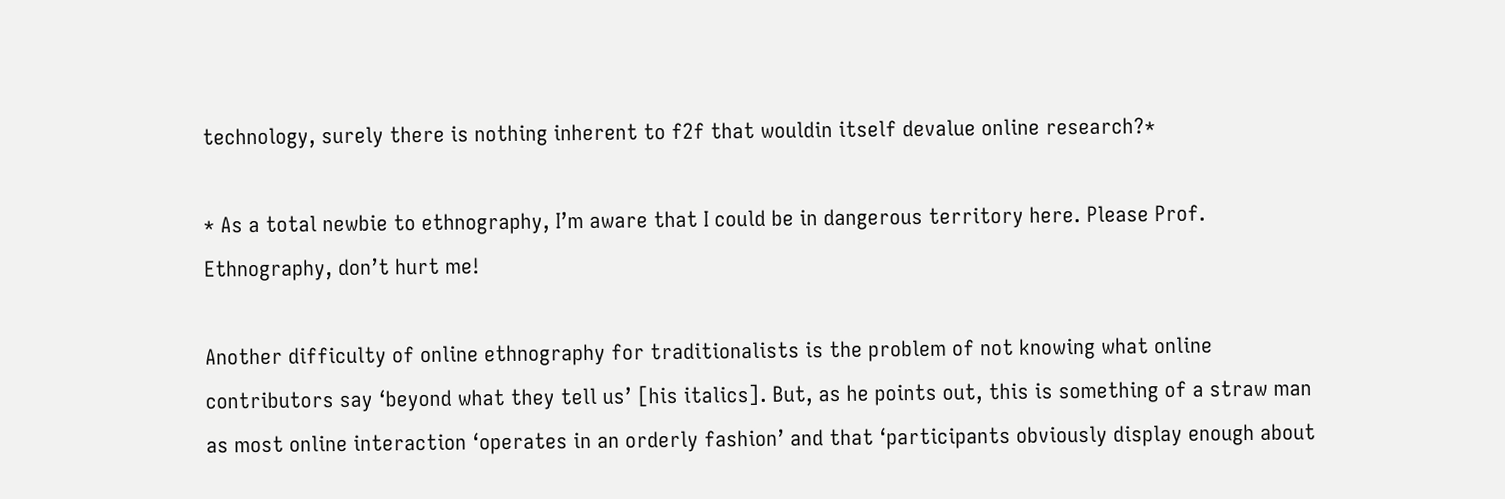technology, surely there is nothing inherent to f2f that wouldin itself devalue online research?*

* As a total newbie to ethnography, I’m aware that I could be in dangerous territory here. Please Prof. Ethnography, don’t hurt me!

Another difficulty of online ethnography for traditionalists is the problem of not knowing what online contributors say ‘beyond what they tell us’ [his italics]. But, as he points out, this is something of a straw man as most online interaction ‘operates in an orderly fashion’ and that ‘participants obviously display enough about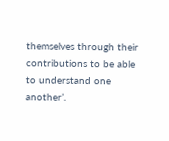themselves through their contributions to be able to understand one another’.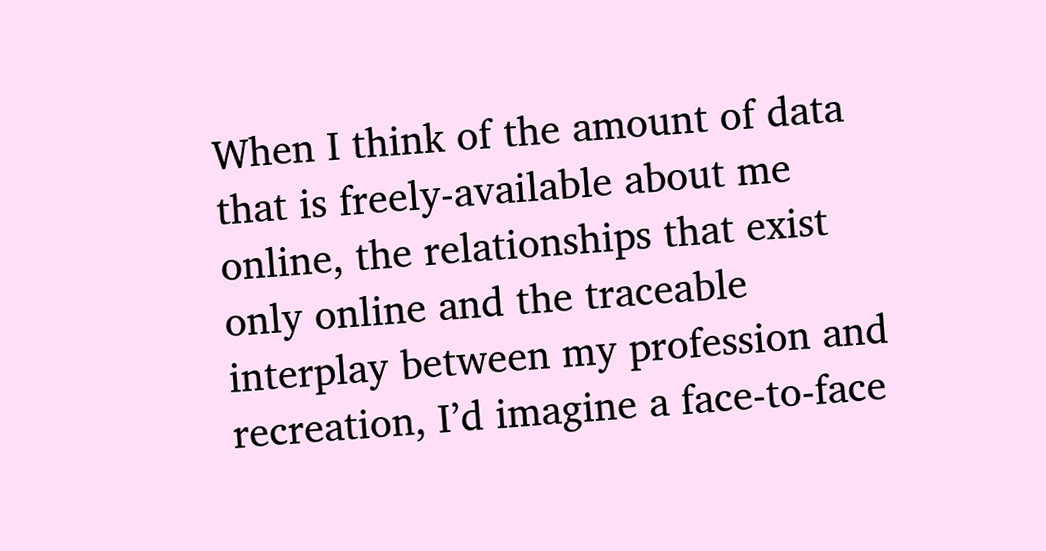When I think of the amount of data that is freely-available about me online, the relationships that exist only online and the traceable interplay between my profession and recreation, I’d imagine a face-to-face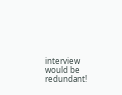interview would be redundant!